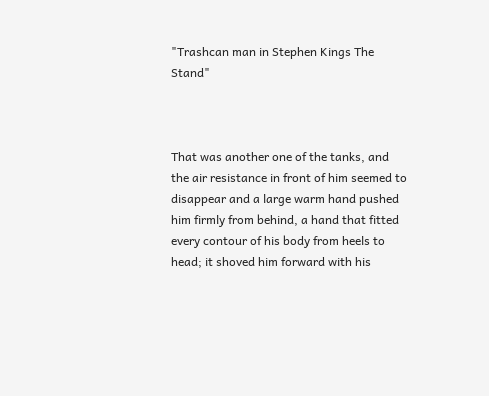"Trashcan man in Stephen Kings The Stand"



That was another one of the tanks, and the air resistance in front of him seemed to disappear and a large warm hand pushed him firmly from behind, a hand that fitted every contour of his body from heels to head; it shoved him forward with his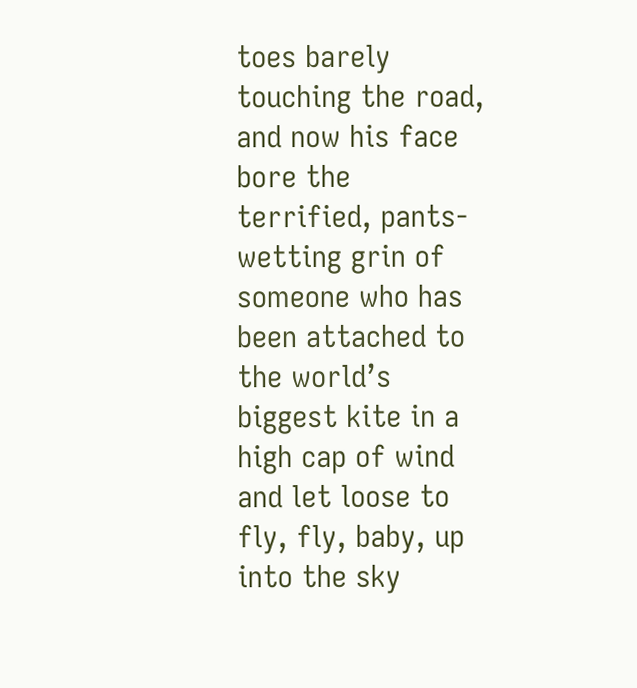toes barely touching the road, and now his face bore the terrified, pants-wetting grin of someone who has been attached to the world’s biggest kite in a high cap of wind and let loose to fly, fly, baby, up into the sky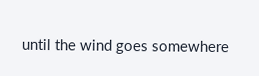until the wind goes somewhere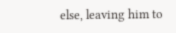else, leaving him to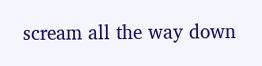scream all the way down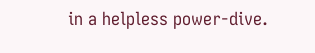in a helpless power-dive.